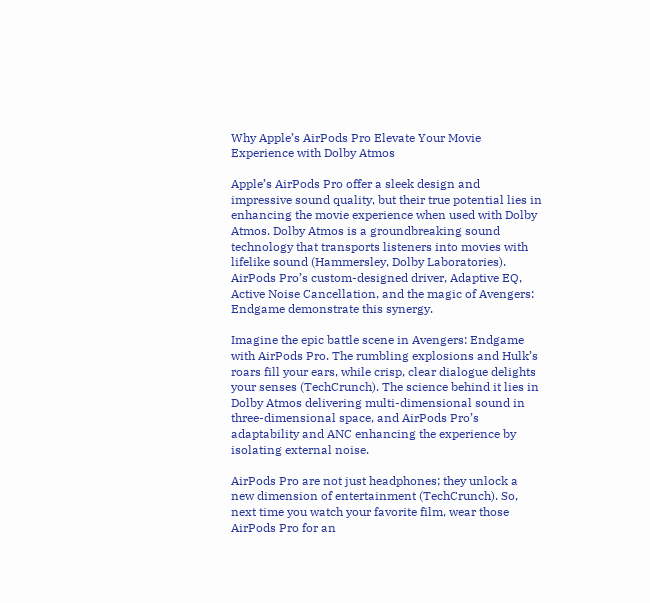Why Apple’s AirPods Pro Elevate Your Movie Experience with Dolby Atmos

Apple’s AirPods Pro offer a sleek design and impressive sound quality, but their true potential lies in enhancing the movie experience when used with Dolby Atmos. Dolby Atmos is a groundbreaking sound technology that transports listeners into movies with lifelike sound (Hammersley, Dolby Laboratories). AirPods Pro’s custom-designed driver, Adaptive EQ, Active Noise Cancellation, and the magic of Avengers: Endgame demonstrate this synergy.

Imagine the epic battle scene in Avengers: Endgame with AirPods Pro. The rumbling explosions and Hulk’s roars fill your ears, while crisp, clear dialogue delights your senses (TechCrunch). The science behind it lies in Dolby Atmos delivering multi-dimensional sound in three-dimensional space, and AirPods Pro’s adaptability and ANC enhancing the experience by isolating external noise.

AirPods Pro are not just headphones; they unlock a new dimension of entertainment (TechCrunch). So, next time you watch your favorite film, wear those AirPods Pro for an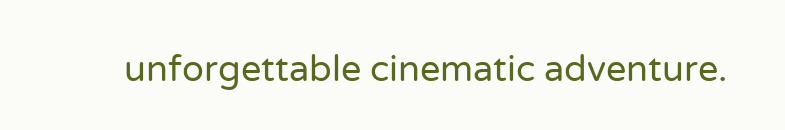unforgettable cinematic adventure.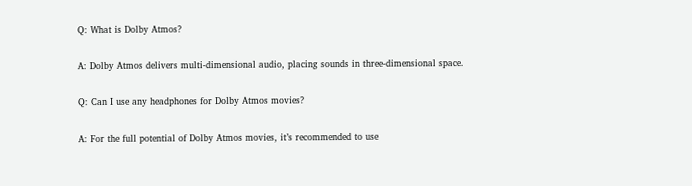Q: What is Dolby Atmos?

A: Dolby Atmos delivers multi-dimensional audio, placing sounds in three-dimensional space.

Q: Can I use any headphones for Dolby Atmos movies?

A: For the full potential of Dolby Atmos movies, it’s recommended to use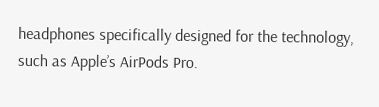headphones specifically designed for the technology, such as Apple’s AirPods Pro.